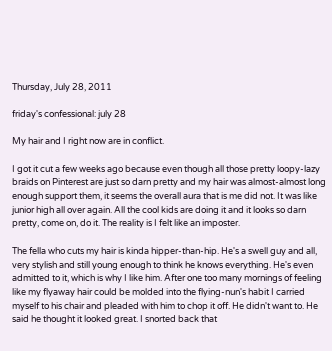Thursday, July 28, 2011

friday's confessional: july 28

My hair and I right now are in conflict.

I got it cut a few weeks ago because even though all those pretty loopy-lazy braids on Pinterest are just so darn pretty and my hair was almost-almost long enough support them, it seems the overall aura that is me did not. It was like junior high all over again. All the cool kids are doing it and it looks so darn pretty, come on, do it. The reality is I felt like an imposter.

The fella who cuts my hair is kinda hipper-than-hip. He's a swell guy and all, very stylish and still young enough to think he knows everything. He's even admitted to it, which is why I like him. After one too many mornings of feeling like my flyaway hair could be molded into the flying-nun's habit I carried myself to his chair and pleaded with him to chop it off. He didn't want to. He said he thought it looked great. I snorted back that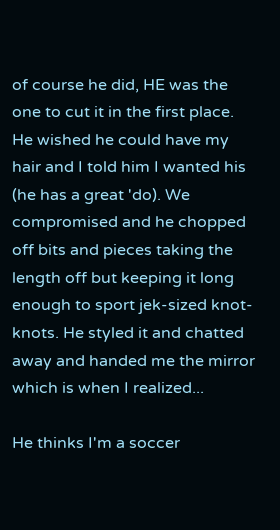of course he did, HE was the one to cut it in the first place. He wished he could have my hair and I told him I wanted his (he has a great 'do). We compromised and he chopped off bits and pieces taking the length off but keeping it long enough to sport jek-sized knot-knots. He styled it and chatted away and handed me the mirror which is when I realized...

He thinks I'm a soccer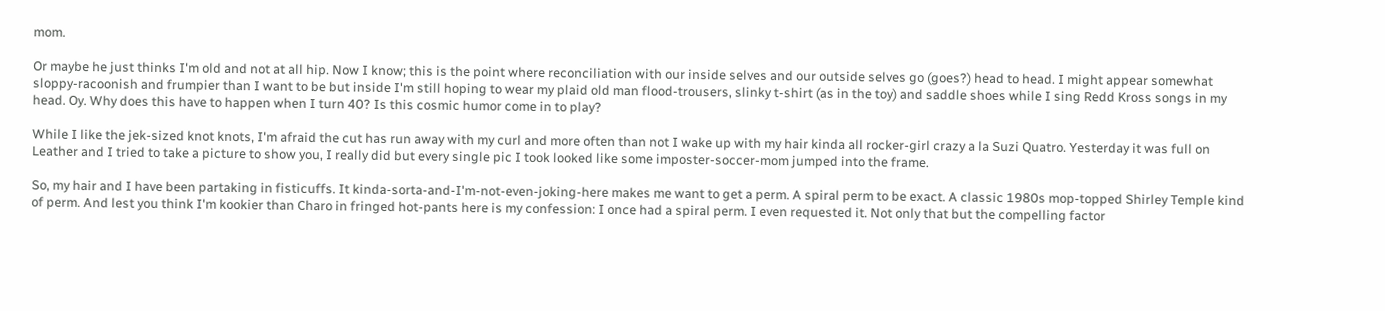mom.

Or maybe he just thinks I'm old and not at all hip. Now I know; this is the point where reconciliation with our inside selves and our outside selves go (goes?) head to head. I might appear somewhat sloppy-racoonish and frumpier than I want to be but inside I'm still hoping to wear my plaid old man flood-trousers, slinky t-shirt (as in the toy) and saddle shoes while I sing Redd Kross songs in my head. Oy. Why does this have to happen when I turn 40? Is this cosmic humor come in to play?

While I like the jek-sized knot knots, I'm afraid the cut has run away with my curl and more often than not I wake up with my hair kinda all rocker-girl crazy a la Suzi Quatro. Yesterday it was full on Leather and I tried to take a picture to show you, I really did but every single pic I took looked like some imposter-soccer-mom jumped into the frame.

So, my hair and I have been partaking in fisticuffs. It kinda-sorta-and-I'm-not-even-joking-here makes me want to get a perm. A spiral perm to be exact. A classic 1980s mop-topped Shirley Temple kind of perm. And lest you think I'm kookier than Charo in fringed hot-pants here is my confession: I once had a spiral perm. I even requested it. Not only that but the compelling factor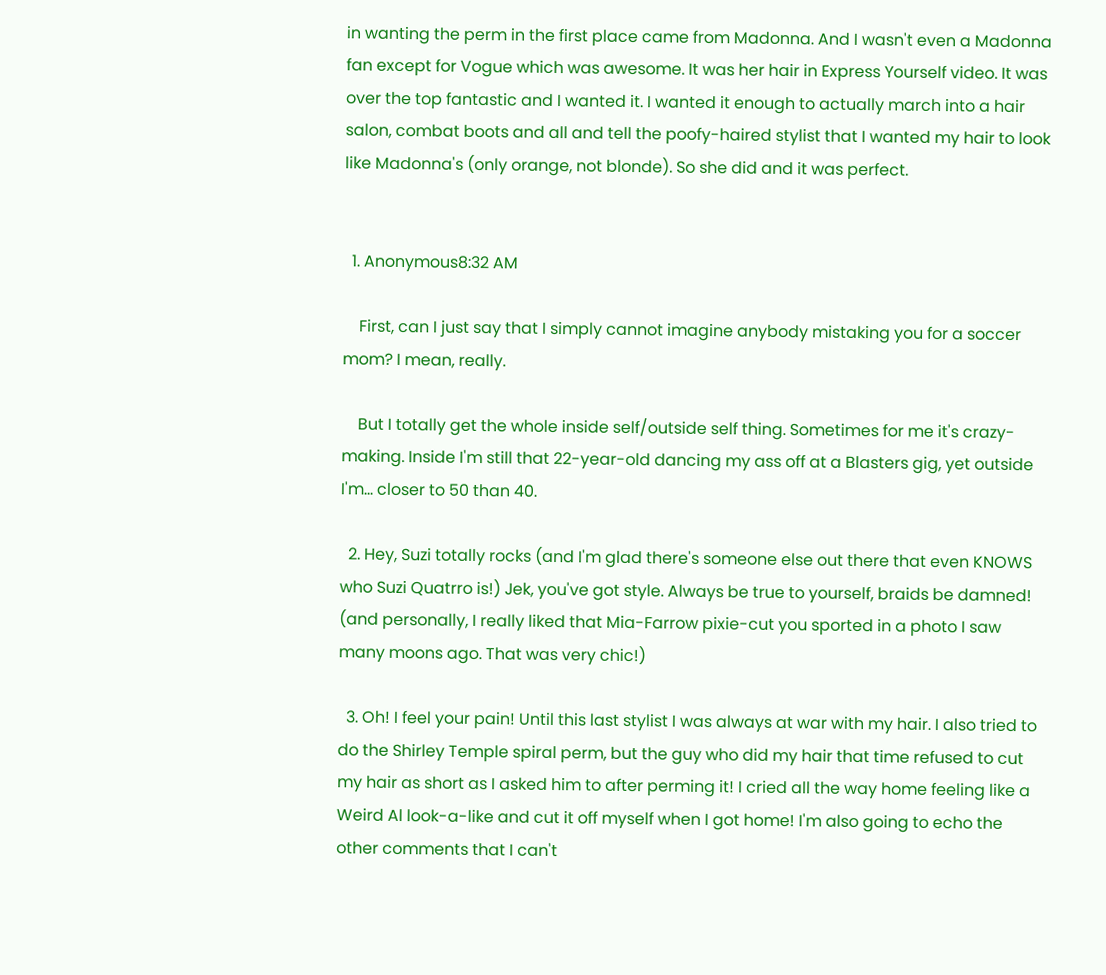in wanting the perm in the first place came from Madonna. And I wasn't even a Madonna fan except for Vogue which was awesome. It was her hair in Express Yourself video. It was over the top fantastic and I wanted it. I wanted it enough to actually march into a hair salon, combat boots and all and tell the poofy-haired stylist that I wanted my hair to look like Madonna's (only orange, not blonde). So she did and it was perfect.


  1. Anonymous8:32 AM

    First, can I just say that I simply cannot imagine anybody mistaking you for a soccer mom? I mean, really.

    But I totally get the whole inside self/outside self thing. Sometimes for me it's crazy-making. Inside I'm still that 22-year-old dancing my ass off at a Blasters gig, yet outside I'm... closer to 50 than 40.

  2. Hey, Suzi totally rocks (and I'm glad there's someone else out there that even KNOWS who Suzi Quatrro is!) Jek, you've got style. Always be true to yourself, braids be damned! (and personally, I really liked that Mia-Farrow pixie-cut you sported in a photo I saw many moons ago. That was very chic!)

  3. Oh! I feel your pain! Until this last stylist I was always at war with my hair. I also tried to do the Shirley Temple spiral perm, but the guy who did my hair that time refused to cut my hair as short as I asked him to after perming it! I cried all the way home feeling like a Weird Al look-a-like and cut it off myself when I got home! I'm also going to echo the other comments that I can't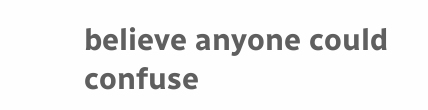believe anyone could confuse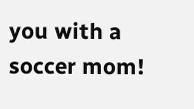you with a soccer mom!